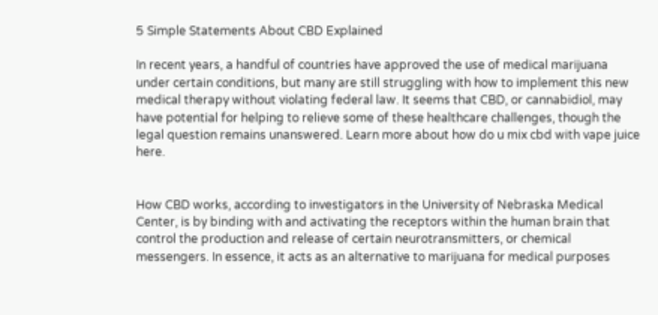5 Simple Statements About CBD Explained

In recent years, a handful of countries have approved the use of medical marijuana under certain conditions, but many are still struggling with how to implement this new medical therapy without violating federal law. It seems that CBD, or cannabidiol, may have potential for helping to relieve some of these healthcare challenges, though the legal question remains unanswered. Learn more about how do u mix cbd with vape juice here.


How CBD works, according to investigators in the University of Nebraska Medical Center, is by binding with and activating the receptors within the human brain that control the production and release of certain neurotransmitters, or chemical messengers. In essence, it acts as an alternative to marijuana for medical purposes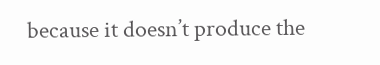because it doesn’t produce the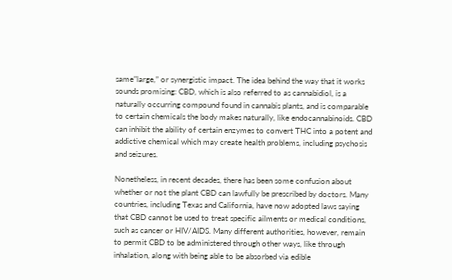same”large,” or synergistic impact. The idea behind the way that it works sounds promising: CBD, which is also referred to as cannabidiol, is a naturally occurring compound found in cannabis plants, and is comparable to certain chemicals the body makes naturally, like endocannabinoids. CBD can inhibit the ability of certain enzymes to convert THC into a potent and addictive chemical which may create health problems, including psychosis and seizures.

Nonetheless, in recent decades, there has been some confusion about whether or not the plant CBD can lawfully be prescribed by doctors. Many countries, including Texas and California, have now adopted laws saying that CBD cannot be used to treat specific ailments or medical conditions, such as cancer or HIV/AIDS. Many different authorities, however, remain to permit CBD to be administered through other ways, like through inhalation, along with being able to be absorbed via edible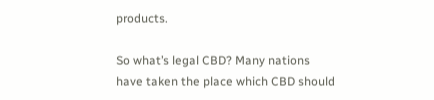products.

So what’s legal CBD? Many nations have taken the place which CBD should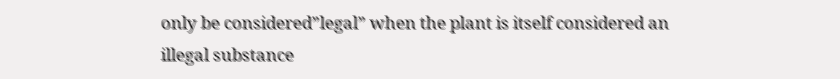only be considered”legal” when the plant is itself considered an illegal substance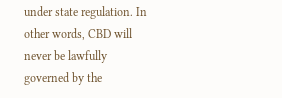under state regulation. In other words, CBD will never be lawfully governed by the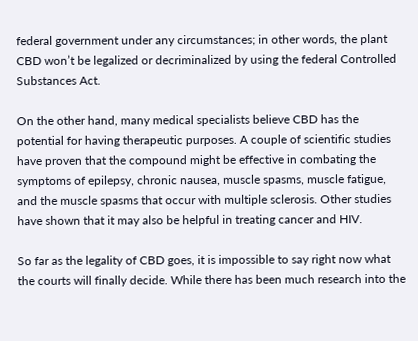federal government under any circumstances; in other words, the plant CBD won’t be legalized or decriminalized by using the federal Controlled Substances Act.

On the other hand, many medical specialists believe CBD has the potential for having therapeutic purposes. A couple of scientific studies have proven that the compound might be effective in combating the symptoms of epilepsy, chronic nausea, muscle spasms, muscle fatigue, and the muscle spasms that occur with multiple sclerosis. Other studies have shown that it may also be helpful in treating cancer and HIV.

So far as the legality of CBD goes, it is impossible to say right now what the courts will finally decide. While there has been much research into the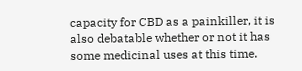capacity for CBD as a painkiller, it is also debatable whether or not it has some medicinal uses at this time.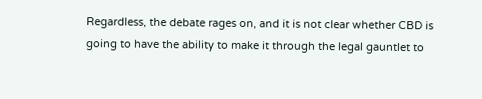Regardless, the debate rages on, and it is not clear whether CBD is going to have the ability to make it through the legal gauntlet to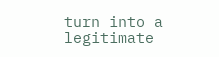turn into a legitimate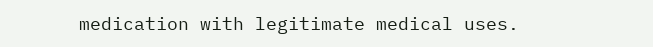medication with legitimate medical uses.